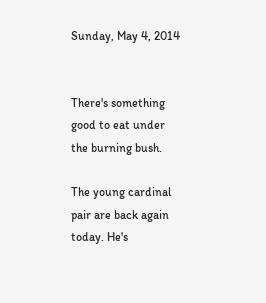Sunday, May 4, 2014


There's something good to eat under the burning bush.

The young cardinal pair are back again today. He's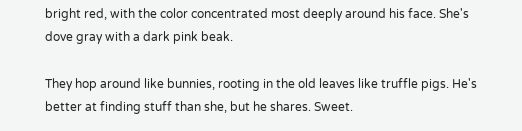bright red, with the color concentrated most deeply around his face. She's dove gray with a dark pink beak.

They hop around like bunnies, rooting in the old leaves like truffle pigs. He's better at finding stuff than she, but he shares. Sweet.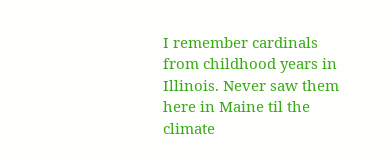I remember cardinals from childhood years in Illinois. Never saw them here in Maine til the climate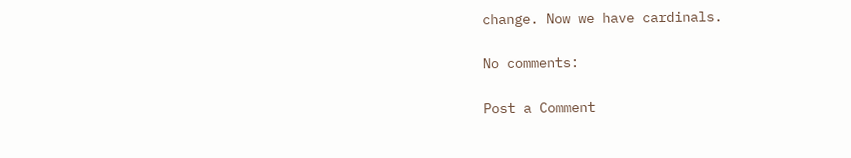change. Now we have cardinals.

No comments:

Post a Comment